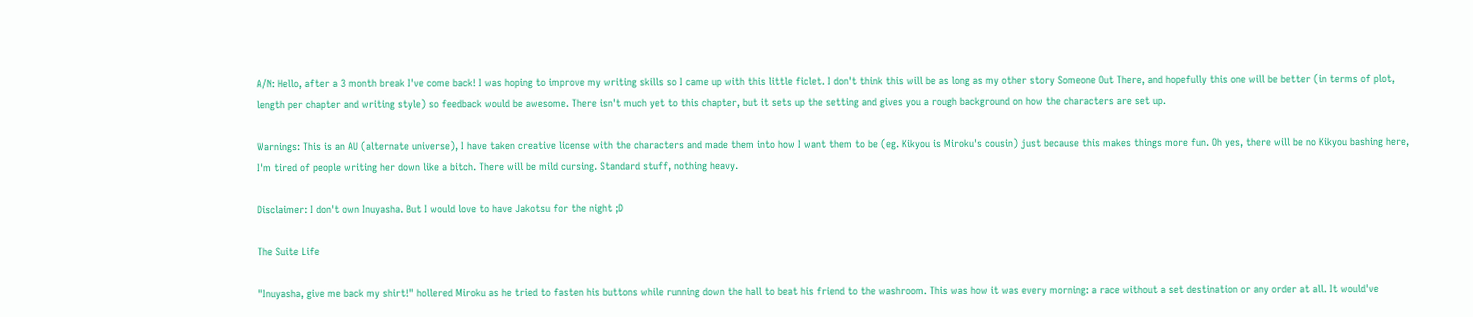A/N: Hello, after a 3 month break I've come back! I was hoping to improve my writing skills so I came up with this little ficlet. I don't think this will be as long as my other story Someone Out There, and hopefully this one will be better (in terms of plot, length per chapter and writing style) so feedback would be awesome. There isn't much yet to this chapter, but it sets up the setting and gives you a rough background on how the characters are set up.

Warnings: This is an AU (alternate universe), I have taken creative license with the characters and made them into how I want them to be (eg. Kikyou is Miroku's cousin) just because this makes things more fun. Oh yes, there will be no Kikyou bashing here, I'm tired of people writing her down like a bitch. There will be mild cursing. Standard stuff, nothing heavy.

Disclaimer: I don't own Inuyasha. But I would love to have Jakotsu for the night ;D

The Suite Life

"Inuyasha, give me back my shirt!" hollered Miroku as he tried to fasten his buttons while running down the hall to beat his friend to the washroom. This was how it was every morning: a race without a set destination or any order at all. It would've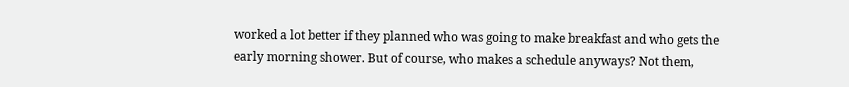worked a lot better if they planned who was going to make breakfast and who gets the early morning shower. But of course, who makes a schedule anyways? Not them,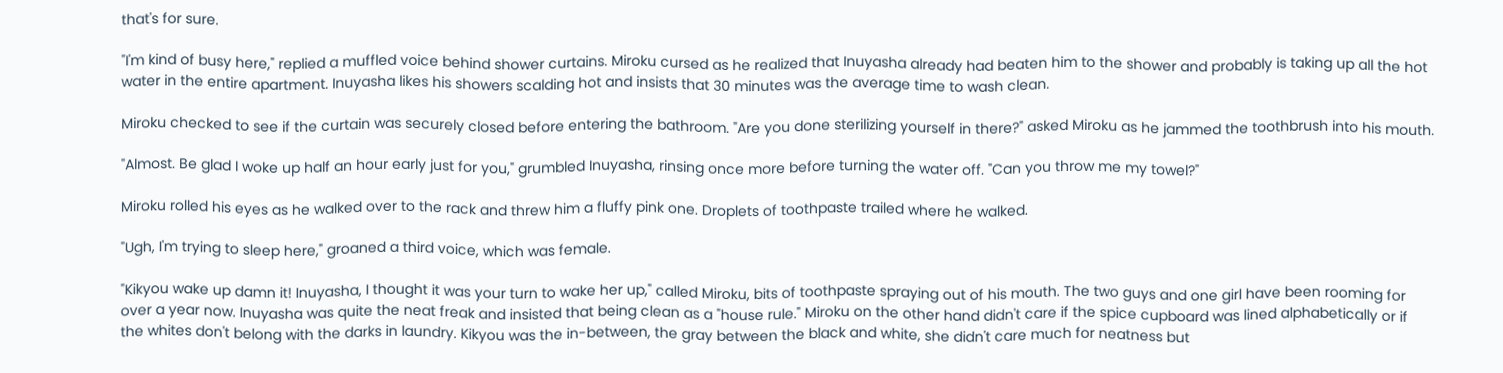that's for sure.

"I'm kind of busy here," replied a muffled voice behind shower curtains. Miroku cursed as he realized that Inuyasha already had beaten him to the shower and probably is taking up all the hot water in the entire apartment. Inuyasha likes his showers scalding hot and insists that 30 minutes was the average time to wash clean.

Miroku checked to see if the curtain was securely closed before entering the bathroom. "Are you done sterilizing yourself in there?" asked Miroku as he jammed the toothbrush into his mouth.

"Almost. Be glad I woke up half an hour early just for you," grumbled Inuyasha, rinsing once more before turning the water off. "Can you throw me my towel?"

Miroku rolled his eyes as he walked over to the rack and threw him a fluffy pink one. Droplets of toothpaste trailed where he walked.

"Ugh, I'm trying to sleep here," groaned a third voice, which was female.

"Kikyou wake up damn it! Inuyasha, I thought it was your turn to wake her up," called Miroku, bits of toothpaste spraying out of his mouth. The two guys and one girl have been rooming for over a year now. Inuyasha was quite the neat freak and insisted that being clean as a "house rule." Miroku on the other hand didn't care if the spice cupboard was lined alphabetically or if the whites don't belong with the darks in laundry. Kikyou was the in-between, the gray between the black and white, she didn't care much for neatness but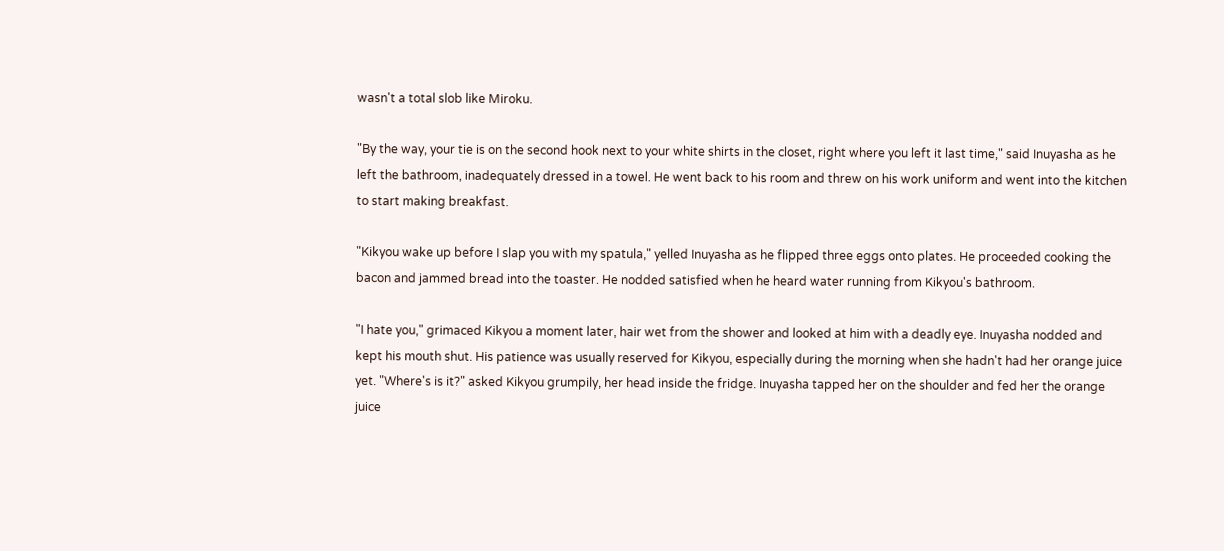wasn't a total slob like Miroku.

"By the way, your tie is on the second hook next to your white shirts in the closet, right where you left it last time," said Inuyasha as he left the bathroom, inadequately dressed in a towel. He went back to his room and threw on his work uniform and went into the kitchen to start making breakfast.

"Kikyou wake up before I slap you with my spatula," yelled Inuyasha as he flipped three eggs onto plates. He proceeded cooking the bacon and jammed bread into the toaster. He nodded satisfied when he heard water running from Kikyou's bathroom.

"I hate you," grimaced Kikyou a moment later, hair wet from the shower and looked at him with a deadly eye. Inuyasha nodded and kept his mouth shut. His patience was usually reserved for Kikyou, especially during the morning when she hadn't had her orange juice yet. "Where's is it?" asked Kikyou grumpily, her head inside the fridge. Inuyasha tapped her on the shoulder and fed her the orange juice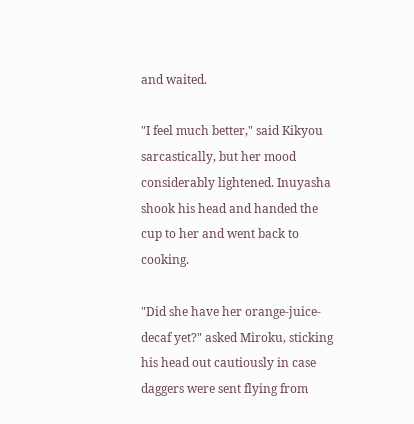and waited.

"I feel much better," said Kikyou sarcastically, but her mood considerably lightened. Inuyasha shook his head and handed the cup to her and went back to cooking.

"Did she have her orange-juice-decaf yet?" asked Miroku, sticking his head out cautiously in case daggers were sent flying from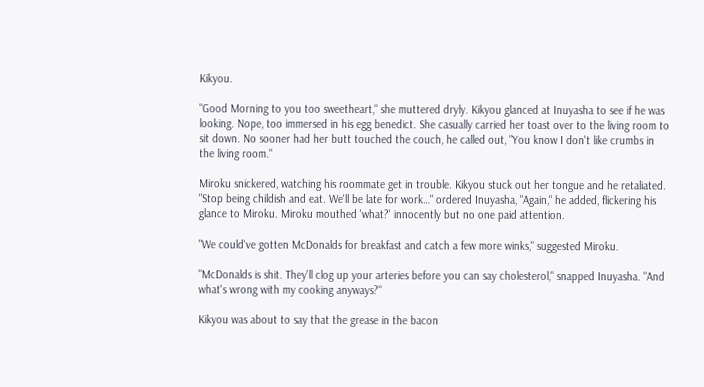Kikyou.

"Good Morning to you too sweetheart," she muttered dryly. Kikyou glanced at Inuyasha to see if he was looking. Nope, too immersed in his egg benedict. She casually carried her toast over to the living room to sit down. No sooner had her butt touched the couch, he called out, "You know I don't like crumbs in the living room."

Miroku snickered, watching his roommate get in trouble. Kikyou stuck out her tongue and he retaliated. "Stop being childish and eat. We'll be late for work…" ordered Inuyasha, "Again," he added, flickering his glance to Miroku. Miroku mouthed 'what?' innocently but no one paid attention.

"We could've gotten McDonalds for breakfast and catch a few more winks," suggested Miroku.

"McDonalds is shit. They'll clog up your arteries before you can say cholesterol," snapped Inuyasha. "And what's wrong with my cooking anyways?"

Kikyou was about to say that the grease in the bacon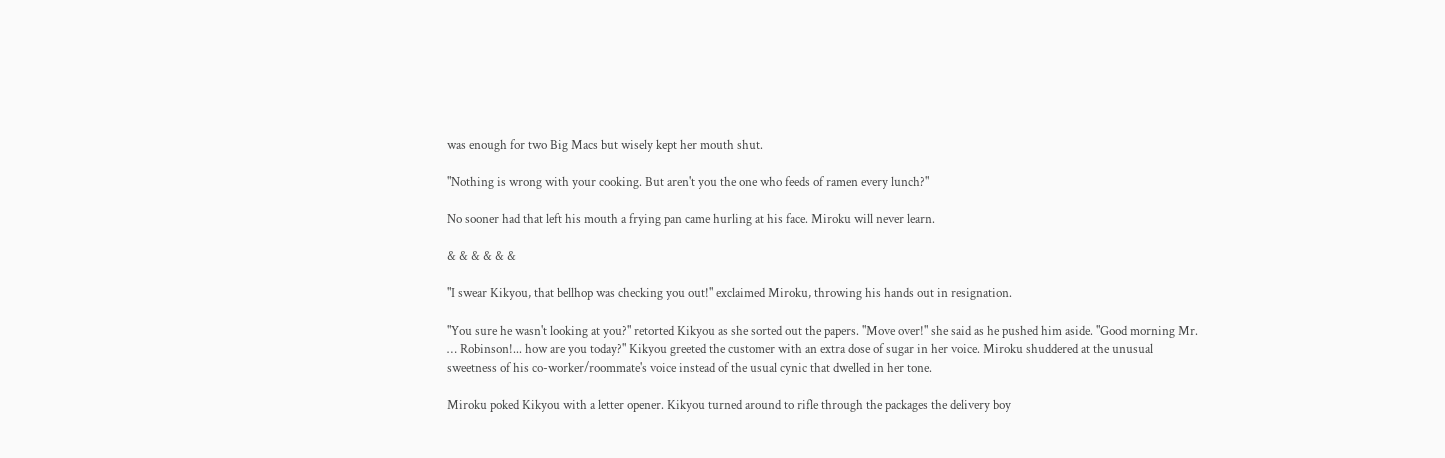was enough for two Big Macs but wisely kept her mouth shut.

"Nothing is wrong with your cooking. But aren't you the one who feeds of ramen every lunch?"

No sooner had that left his mouth a frying pan came hurling at his face. Miroku will never learn.

& & & & & &

"I swear Kikyou, that bellhop was checking you out!" exclaimed Miroku, throwing his hands out in resignation.

"You sure he wasn't looking at you?" retorted Kikyou as she sorted out the papers. "Move over!" she said as he pushed him aside. "Good morning Mr. … Robinson!... how are you today?" Kikyou greeted the customer with an extra dose of sugar in her voice. Miroku shuddered at the unusual sweetness of his co-worker/roommate's voice instead of the usual cynic that dwelled in her tone.

Miroku poked Kikyou with a letter opener. Kikyou turned around to rifle through the packages the delivery boy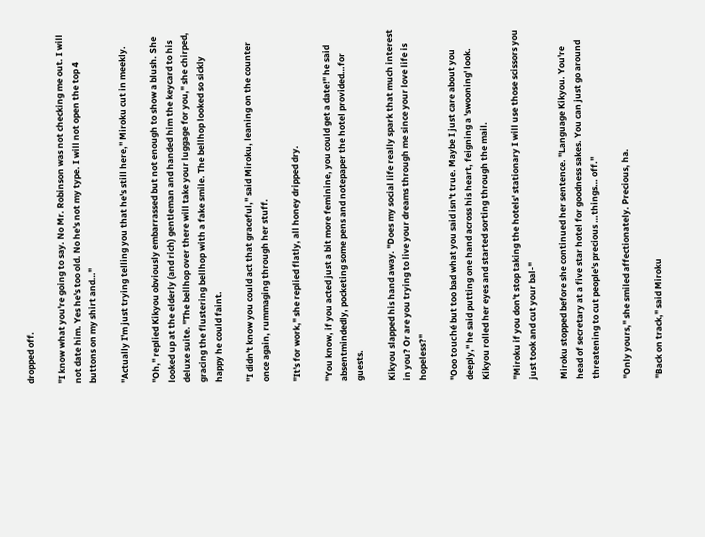dropped off.

"I know what you're going to say. No Mr. Robinson was not checking me out. I will not date him. Yes he's too old. No he's not my type. I will not open the top 4 buttons on my shirt and…"

"Actually I'm just trying telling you that he's still here," Miroku cut in meekly.

"Oh," replied Kikyou obviously embarrassed but not enough to show a blush. She looked up at the elderly (and rich) gentleman and handed him the keycard to his deluxe suite. "The bellhop over there will take your luggage for you," she chirped, gracing the flustering bellhop with a fake smile. The bellhop looked so sickly happy he could faint.

"I didn't know you could act that graceful," said Miroku, leaning on the counter once again, rummaging through her stuff.

"It's for work," she replied flatly, all honey dripped dry.

"You know, if you acted just a bit more feminine, you could get a date!" he said absentmindedly, pocketing some pens and notepaper the hotel provided…for guests.

Kikyou slapped his hand away. "Does my social life really spark that much interest in you? Or are you trying to live your dreams through me since your love life is hopeless?"

"Ooo touché but too bad what you said isn't true. Maybe I just care about you deeply," he said putting one hand across his heart, feigning a 'swooning' look. Kikyou rolled her eyes and started sorting through the mail.

"Miroku if you don't stop taking the hotels' stationary I will use those scissors you just took and cut your bal-"

Miroku stopped before she continued her sentence. "Language Kikyou. You're head of secretary at a five star hotel for goodness sakes. You can just go around threatening to cut people's precious …things… off."

"Only yours," she smiled affectionately. Precious, ha.

"Back on track," said Miroku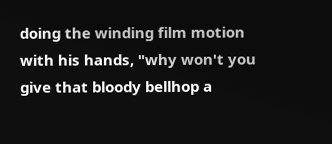doing the winding film motion with his hands, "why won't you give that bloody bellhop a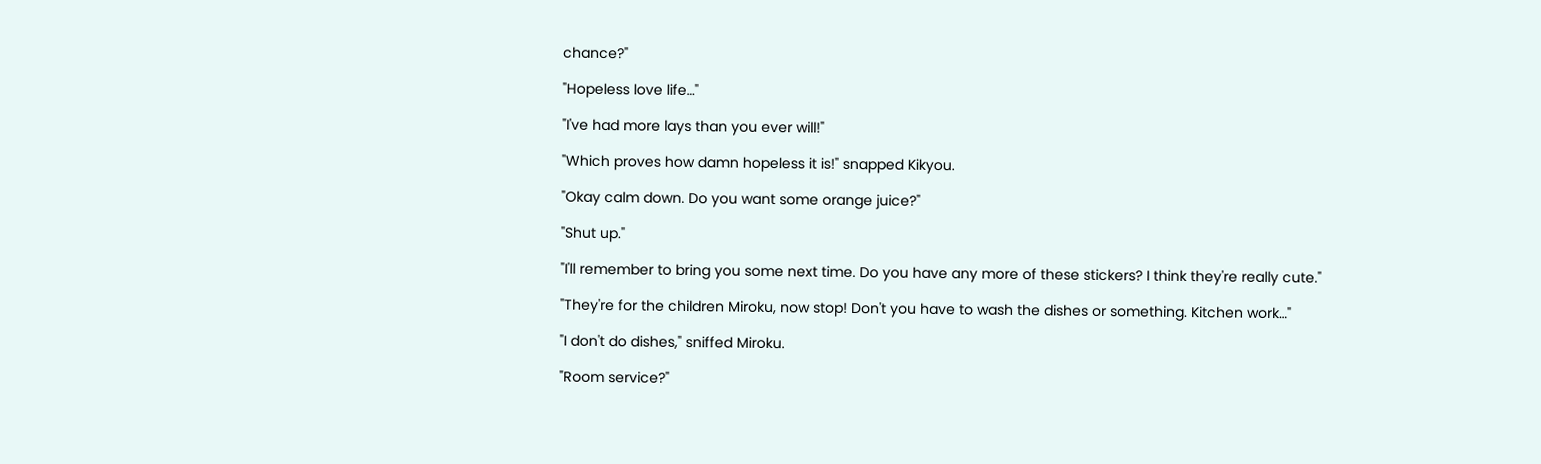chance?"

"Hopeless love life…"

"I've had more lays than you ever will!"

"Which proves how damn hopeless it is!" snapped Kikyou.

"Okay calm down. Do you want some orange juice?"

"Shut up."

"I'll remember to bring you some next time. Do you have any more of these stickers? I think they're really cute."

"They're for the children Miroku, now stop! Don't you have to wash the dishes or something. Kitchen work…"

"I don't do dishes," sniffed Miroku.

"Room service?"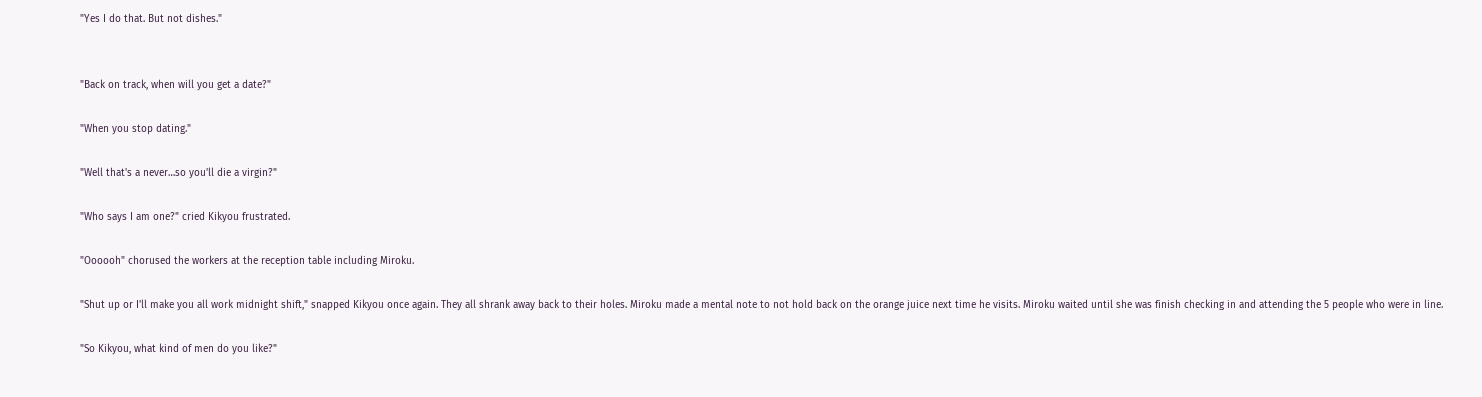"Yes I do that. But not dishes."


"Back on track, when will you get a date?"

"When you stop dating."

"Well that's a never…so you'll die a virgin?"

"Who says I am one?" cried Kikyou frustrated.

"Oooooh" chorused the workers at the reception table including Miroku.

"Shut up or I'll make you all work midnight shift," snapped Kikyou once again. They all shrank away back to their holes. Miroku made a mental note to not hold back on the orange juice next time he visits. Miroku waited until she was finish checking in and attending the 5 people who were in line.

"So Kikyou, what kind of men do you like?"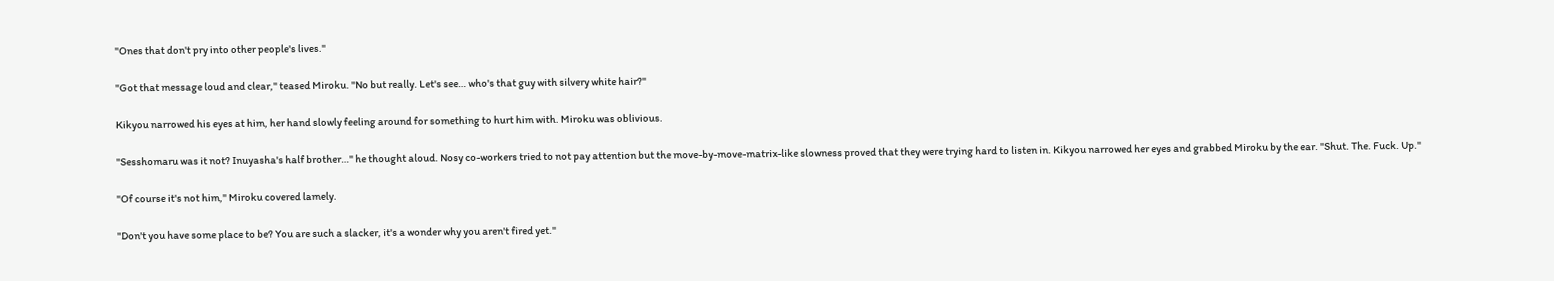"Ones that don't pry into other people's lives."

"Got that message loud and clear," teased Miroku. "No but really. Let's see… who's that guy with silvery white hair?"

Kikyou narrowed his eyes at him, her hand slowly feeling around for something to hurt him with. Miroku was oblivious.

"Sesshomaru was it not? Inuyasha's half brother…" he thought aloud. Nosy co-workers tried to not pay attention but the move-by-move-matrix-like slowness proved that they were trying hard to listen in. Kikyou narrowed her eyes and grabbed Miroku by the ear. "Shut. The. Fuck. Up."

"Of course it's not him," Miroku covered lamely.

"Don't you have some place to be? You are such a slacker, it's a wonder why you aren't fired yet."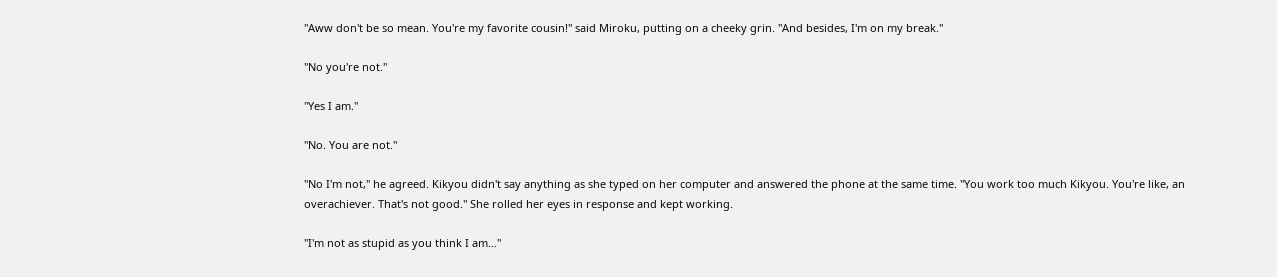"Aww don't be so mean. You're my favorite cousin!" said Miroku, putting on a cheeky grin. "And besides, I'm on my break."

"No you're not."

"Yes I am."

"No. You are not."

"No I'm not," he agreed. Kikyou didn't say anything as she typed on her computer and answered the phone at the same time. "You work too much Kikyou. You're like, an overachiever. That's not good." She rolled her eyes in response and kept working.

"I'm not as stupid as you think I am…"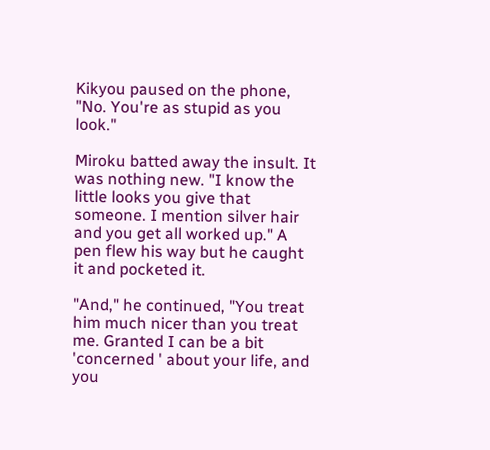Kikyou paused on the phone, "No. You're as stupid as you look."

Miroku batted away the insult. It was nothing new. "I know the little looks you give that someone. I mention silver hair and you get all worked up." A pen flew his way but he caught it and pocketed it.

"And," he continued, "You treat him much nicer than you treat me. Granted I can be a bit 'concerned ' about your life, and you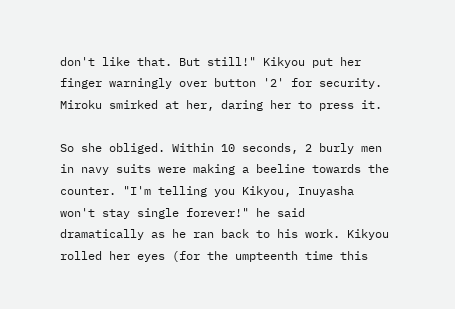don't like that. But still!" Kikyou put her finger warningly over button '2' for security. Miroku smirked at her, daring her to press it.

So she obliged. Within 10 seconds, 2 burly men in navy suits were making a beeline towards the counter. "I'm telling you Kikyou, Inuyasha won't stay single forever!" he said dramatically as he ran back to his work. Kikyou rolled her eyes (for the umpteenth time this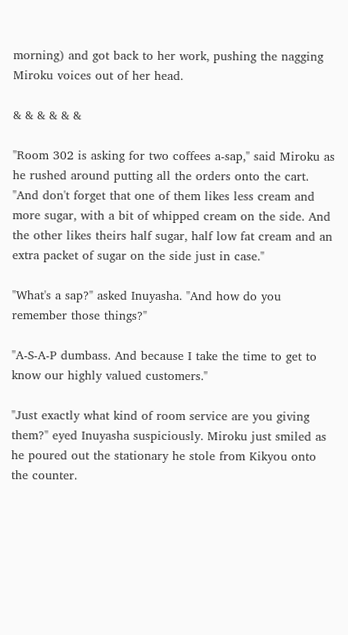morning) and got back to her work, pushing the nagging Miroku voices out of her head.

& & & & & &

"Room 302 is asking for two coffees a-sap," said Miroku as he rushed around putting all the orders onto the cart. "And don't forget that one of them likes less cream and more sugar, with a bit of whipped cream on the side. And the other likes theirs half sugar, half low fat cream and an extra packet of sugar on the side just in case."

"What's a sap?" asked Inuyasha. "And how do you remember those things?"

"A-S-A-P dumbass. And because I take the time to get to know our highly valued customers."

"Just exactly what kind of room service are you giving them?" eyed Inuyasha suspiciously. Miroku just smiled as he poured out the stationary he stole from Kikyou onto the counter.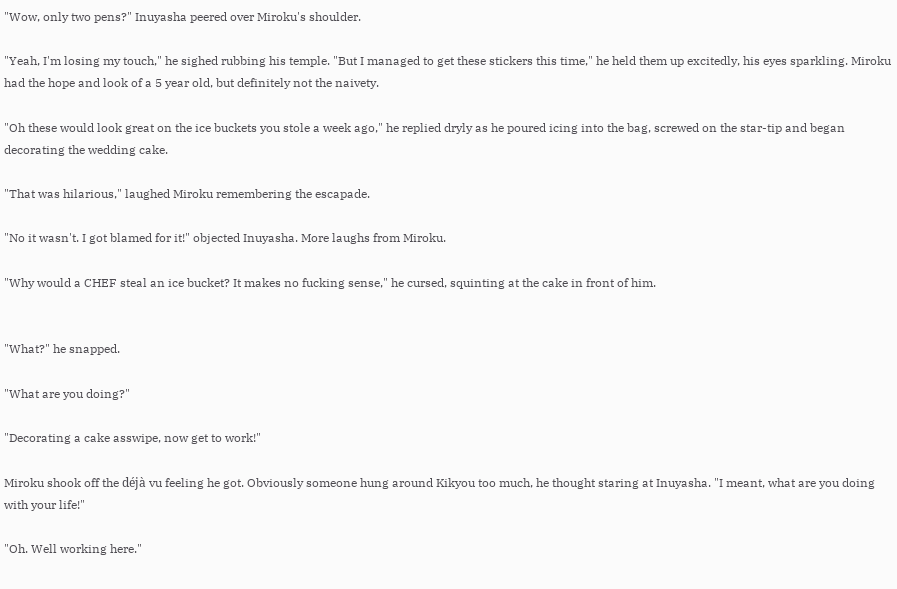"Wow, only two pens?" Inuyasha peered over Miroku's shoulder.

"Yeah, I'm losing my touch," he sighed rubbing his temple. "But I managed to get these stickers this time," he held them up excitedly, his eyes sparkling. Miroku had the hope and look of a 5 year old, but definitely not the naivety.

"Oh these would look great on the ice buckets you stole a week ago," he replied dryly as he poured icing into the bag, screwed on the star-tip and began decorating the wedding cake.

"That was hilarious," laughed Miroku remembering the escapade.

"No it wasn't. I got blamed for it!" objected Inuyasha. More laughs from Miroku.

"Why would a CHEF steal an ice bucket? It makes no fucking sense," he cursed, squinting at the cake in front of him.


"What?" he snapped.

"What are you doing?"

"Decorating a cake asswipe, now get to work!"

Miroku shook off the déjà vu feeling he got. Obviously someone hung around Kikyou too much, he thought staring at Inuyasha. "I meant, what are you doing with your life!"

"Oh. Well working here."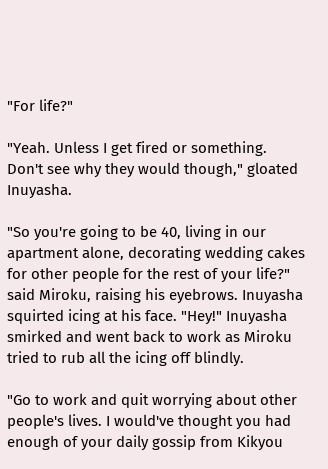"For life?"

"Yeah. Unless I get fired or something. Don't see why they would though," gloated Inuyasha.

"So you're going to be 40, living in our apartment alone, decorating wedding cakes for other people for the rest of your life?" said Miroku, raising his eyebrows. Inuyasha squirted icing at his face. "Hey!" Inuyasha smirked and went back to work as Miroku tried to rub all the icing off blindly.

"Go to work and quit worrying about other people's lives. I would've thought you had enough of your daily gossip from Kikyou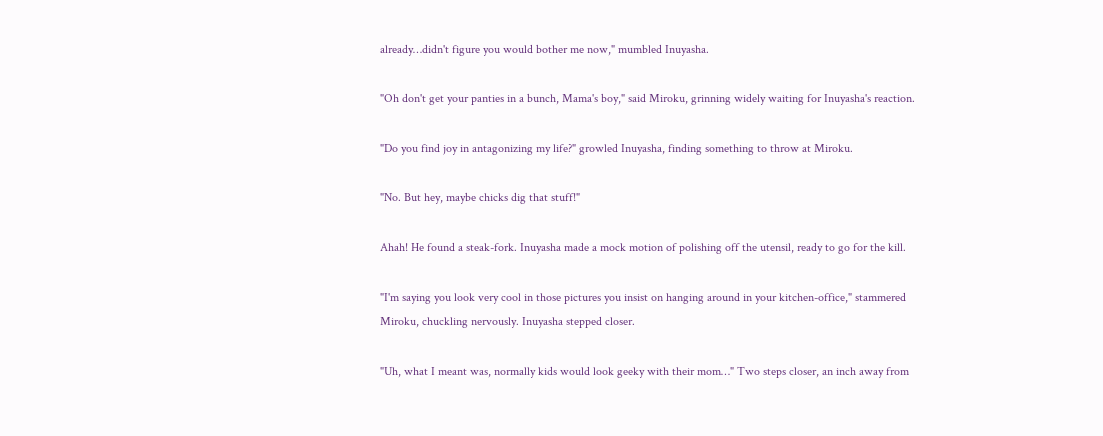already…didn't figure you would bother me now," mumbled Inuyasha.

"Oh don't get your panties in a bunch, Mama's boy," said Miroku, grinning widely waiting for Inuyasha's reaction.

"Do you find joy in antagonizing my life?" growled Inuyasha, finding something to throw at Miroku.

"No. But hey, maybe chicks dig that stuff!"

Ahah! He found a steak-fork. Inuyasha made a mock motion of polishing off the utensil, ready to go for the kill.

"I'm saying you look very cool in those pictures you insist on hanging around in your kitchen-office," stammered Miroku, chuckling nervously. Inuyasha stepped closer.

"Uh, what I meant was, normally kids would look geeky with their mom…" Two steps closer, an inch away from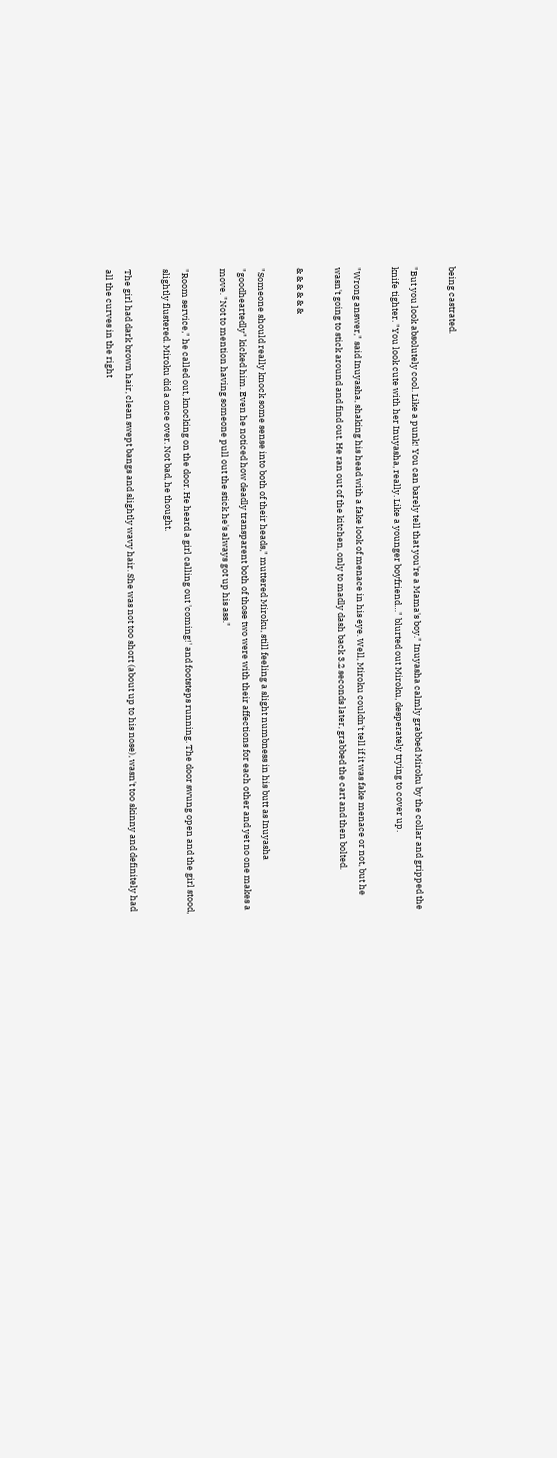being castrated.

"But you look absolutely cool. Like a punk! You can barely tell that you're a Mama's boy." Inuyasha calmly grabbed Miroku by the collar and gripped the knife tighter. "You look cute with her Inuyasha, really. Like a younger boyfriend…" blurted out Miroku, desperately trying to cover up.

"Wrong answer," said Inuyasha, shaking his head with a fake look of menace in his eye. Well, Miroku couldn't tell if it was fake menace or not, but he wasn't going to stick around and find out. He ran out of the kitchen, only to madly dash back 3.2 seconds later, grabbed the cart and then bolted.

& & & & & &

"Someone should really knock some sense into both of their heads," muttered Miroku, still feeling a slight numbness in his butt as Inuyasha "goodheartedly" kicked him. Even he noticed how deadly transparent both of those two were with their affections for each other and yet no one makes a move. "Not to mention having someone pull out the stick he's always got up his ass."

"Room service," he called out, knocking on the door. He heard a girl calling out 'coming!' and footsteps running. The door swung open and the girl stood, slightly flustered. Miroku did a once over. Not bad, he thought.

The girl had dark brown hair, clean swept bangs and slightly wavy hair. She was not too short (about up to his nose), wasn't too skinny and definitely had all the curves in the right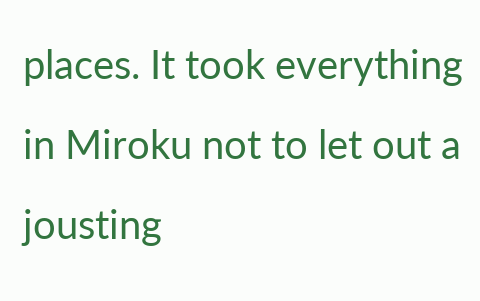places. It took everything in Miroku not to let out a jousting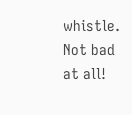whistle. Not bad at all!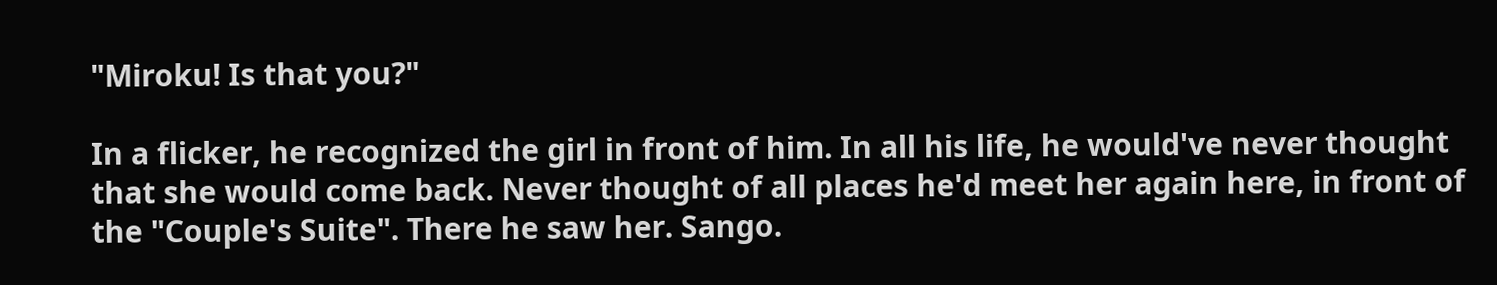"Miroku! Is that you?"

In a flicker, he recognized the girl in front of him. In all his life, he would've never thought that she would come back. Never thought of all places he'd meet her again here, in front of the "Couple's Suite". There he saw her. Sango.